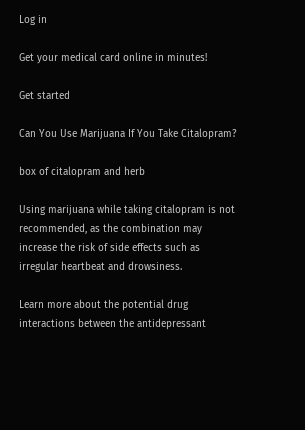Log in

Get your medical card online in minutes!

Get started

Can You Use Marijuana If You Take Citalopram?

box of citalopram and herb

Using marijuana while taking citalopram is not recommended, as the combination may increase the risk of side effects such as irregular heartbeat and drowsiness.

Learn more about the potential drug interactions between the antidepressant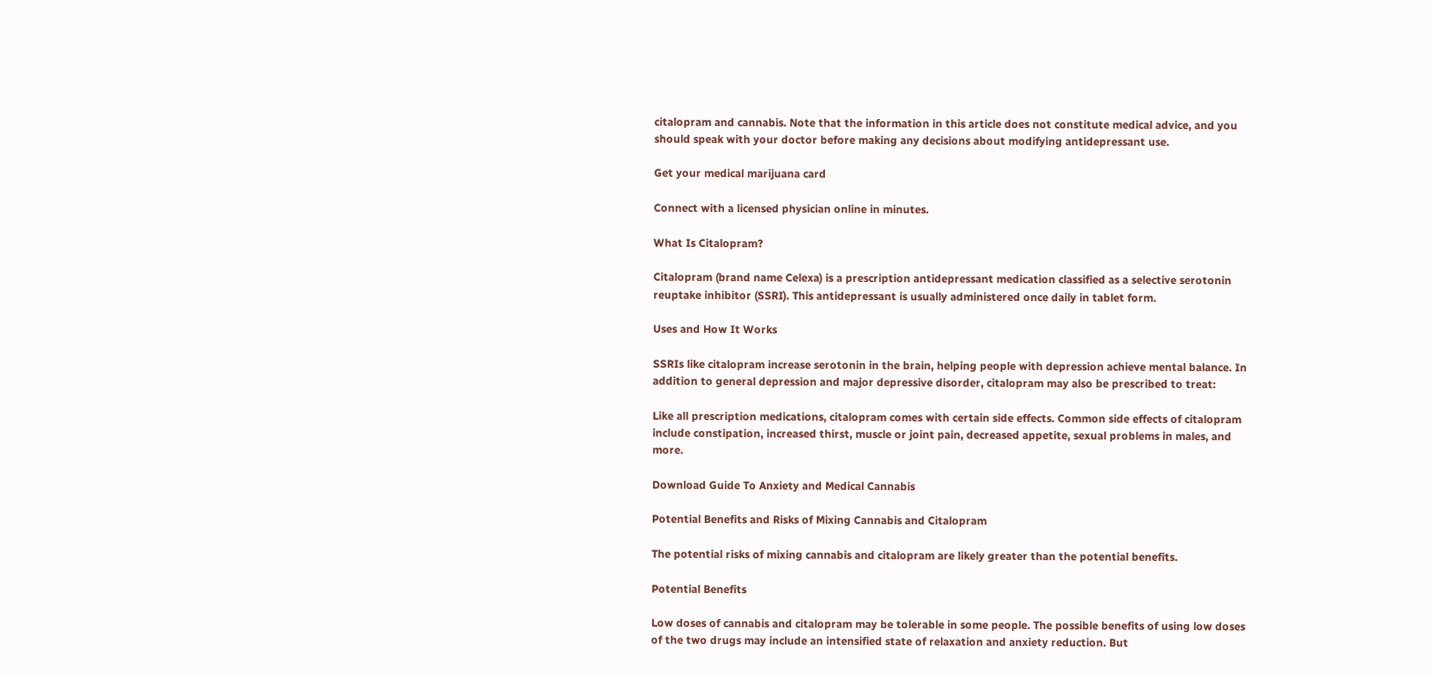citalopram and cannabis. Note that the information in this article does not constitute medical advice, and you should speak with your doctor before making any decisions about modifying antidepressant use.

Get your medical marijuana card

Connect with a licensed physician online in minutes.

What Is Citalopram?

Citalopram (brand name Celexa) is a prescription antidepressant medication classified as a selective serotonin reuptake inhibitor (SSRI). This antidepressant is usually administered once daily in tablet form.

Uses and How It Works

SSRIs like citalopram increase serotonin in the brain, helping people with depression achieve mental balance. In addition to general depression and major depressive disorder, citalopram may also be prescribed to treat:

Like all prescription medications, citalopram comes with certain side effects. Common side effects of citalopram include constipation, increased thirst, muscle or joint pain, decreased appetite, sexual problems in males, and more.

Download Guide To Anxiety and Medical Cannabis

Potential Benefits and Risks of Mixing Cannabis and Citalopram

The potential risks of mixing cannabis and citalopram are likely greater than the potential benefits.

Potential Benefits

Low doses of cannabis and citalopram may be tolerable in some people. The possible benefits of using low doses of the two drugs may include an intensified state of relaxation and anxiety reduction. But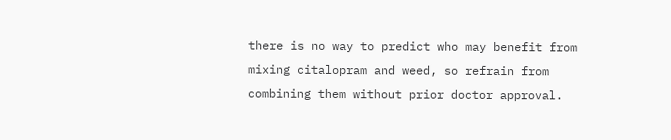there is no way to predict who may benefit from mixing citalopram and weed, so refrain from combining them without prior doctor approval.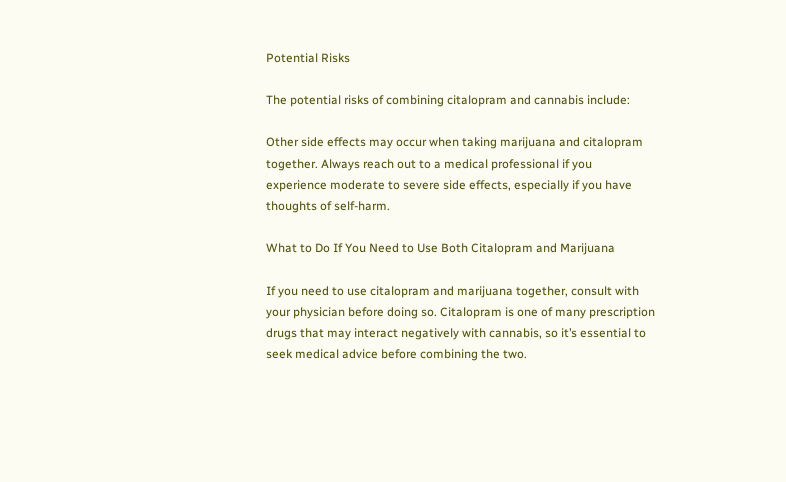Potential Risks

The potential risks of combining citalopram and cannabis include:

Other side effects may occur when taking marijuana and citalopram together. Always reach out to a medical professional if you experience moderate to severe side effects, especially if you have thoughts of self-harm.

What to Do If You Need to Use Both Citalopram and Marijuana

If you need to use citalopram and marijuana together, consult with your physician before doing so. Citalopram is one of many prescription drugs that may interact negatively with cannabis, so it’s essential to seek medical advice before combining the two.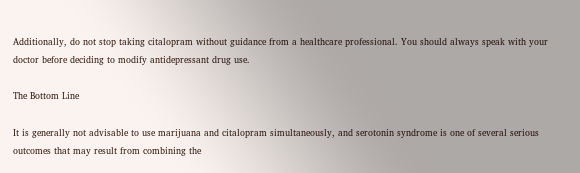Additionally, do not stop taking citalopram without guidance from a healthcare professional. You should always speak with your doctor before deciding to modify antidepressant drug use.

The Bottom Line

It is generally not advisable to use marijuana and citalopram simultaneously, and serotonin syndrome is one of several serious outcomes that may result from combining the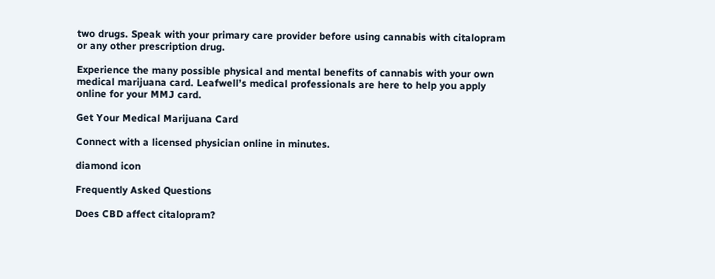two drugs. Speak with your primary care provider before using cannabis with citalopram or any other prescription drug.

Experience the many possible physical and mental benefits of cannabis with your own medical marijuana card. Leafwell’s medical professionals are here to help you apply online for your MMJ card.

Get Your Medical Marijuana Card

Connect with a licensed physician online in minutes.

diamond icon

Frequently Asked Questions

Does CBD affect citalopram?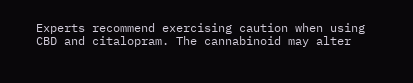Experts recommend exercising caution when using CBD and citalopram. The cannabinoid may alter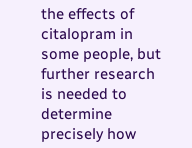the effects of citalopram in some people, but further research is needed to determine precisely how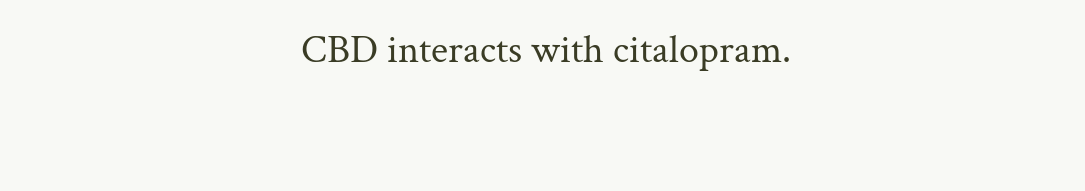CBD interacts with citalopram.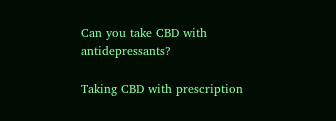Can you take CBD with antidepressants?

Taking CBD with prescription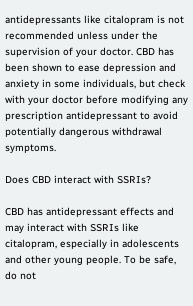antidepressants like citalopram is not recommended unless under the supervision of your doctor. CBD has been shown to ease depression and anxiety in some individuals, but check with your doctor before modifying any prescription antidepressant to avoid potentially dangerous withdrawal symptoms.

Does CBD interact with SSRIs?

CBD has antidepressant effects and may interact with SSRIs like citalopram, especially in adolescents and other young people. To be safe, do not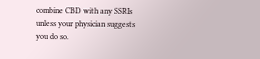combine CBD with any SSRIs unless your physician suggests you do so.